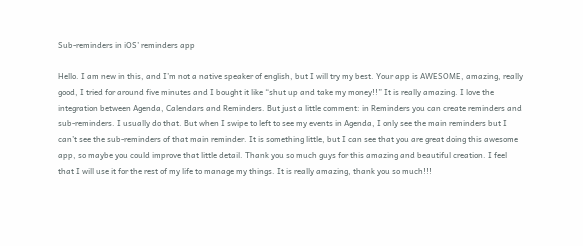Sub-reminders in iOS’ reminders app

Hello. I am new in this, and I’m not a native speaker of english, but I will try my best. Your app is AWESOME, amazing, really good, I tried for around five minutes and I bought it like “shut up and take my money!!” It is really amazing. I love the integration between Agenda, Calendars and Reminders. But just a little comment: in Reminders you can create reminders and sub-reminders. I usually do that. But when I swipe to left to see my events in Agenda, I only see the main reminders but I can’t see the sub-reminders of that main reminder. It is something little, but I can see that you are great doing this awesome app, so maybe you could improve that little detail. Thank you so much guys for this amazing and beautiful creation. I feel that I will use it for the rest of my life to manage my things. It is really amazing, thank you so much!!!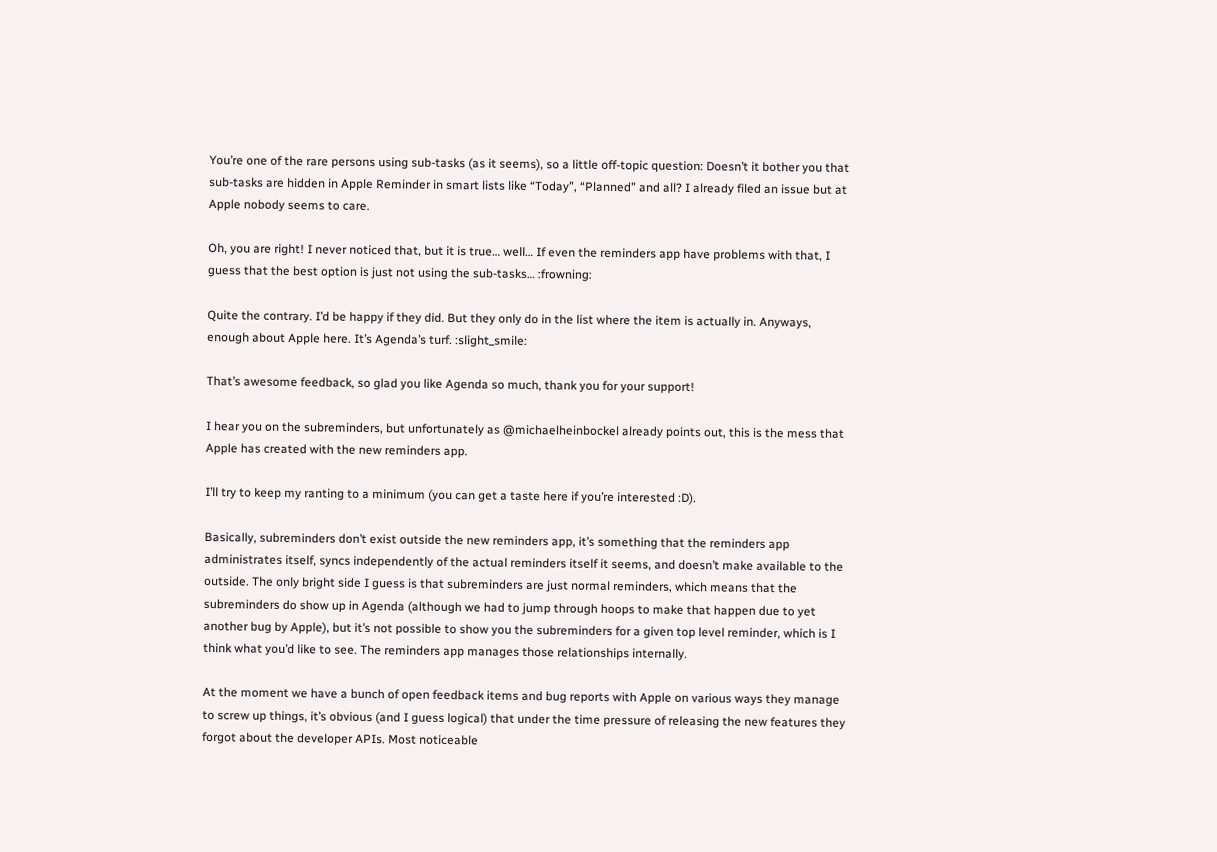You’re one of the rare persons using sub-tasks (as it seems), so a little off-topic question: Doesn’t it bother you that sub-tasks are hidden in Apple Reminder in smart lists like “Today”, “Planned” and all? I already filed an issue but at Apple nobody seems to care.

Oh, you are right! I never noticed that, but it is true… well… If even the reminders app have problems with that, I guess that the best option is just not using the sub-tasks… :frowning:

Quite the contrary. I’d be happy if they did. But they only do in the list where the item is actually in. Anyways, enough about Apple here. It’s Agenda’s turf. :slight_smile:

That’s awesome feedback, so glad you like Agenda so much, thank you for your support!

I hear you on the subreminders, but unfortunately as @michaelheinbockel already points out, this is the mess that Apple has created with the new reminders app.

I’ll try to keep my ranting to a minimum (you can get a taste here if you’re interested :D).

Basically, subreminders don’t exist outside the new reminders app, it’s something that the reminders app administrates itself, syncs independently of the actual reminders itself it seems, and doesn’t make available to the outside. The only bright side I guess is that subreminders are just normal reminders, which means that the subreminders do show up in Agenda (although we had to jump through hoops to make that happen due to yet another bug by Apple), but it’s not possible to show you the subreminders for a given top level reminder, which is I think what you’d like to see. The reminders app manages those relationships internally.

At the moment we have a bunch of open feedback items and bug reports with Apple on various ways they manage to screw up things, it’s obvious (and I guess logical) that under the time pressure of releasing the new features they forgot about the developer APIs. Most noticeable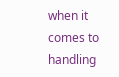when it comes to handling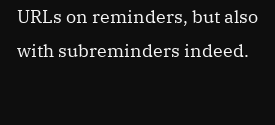URLs on reminders, but also with subreminders indeed.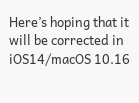Here’s hoping that it will be corrected in iOS14/macOS 10.16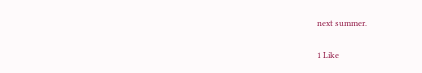next summer.

1 Like